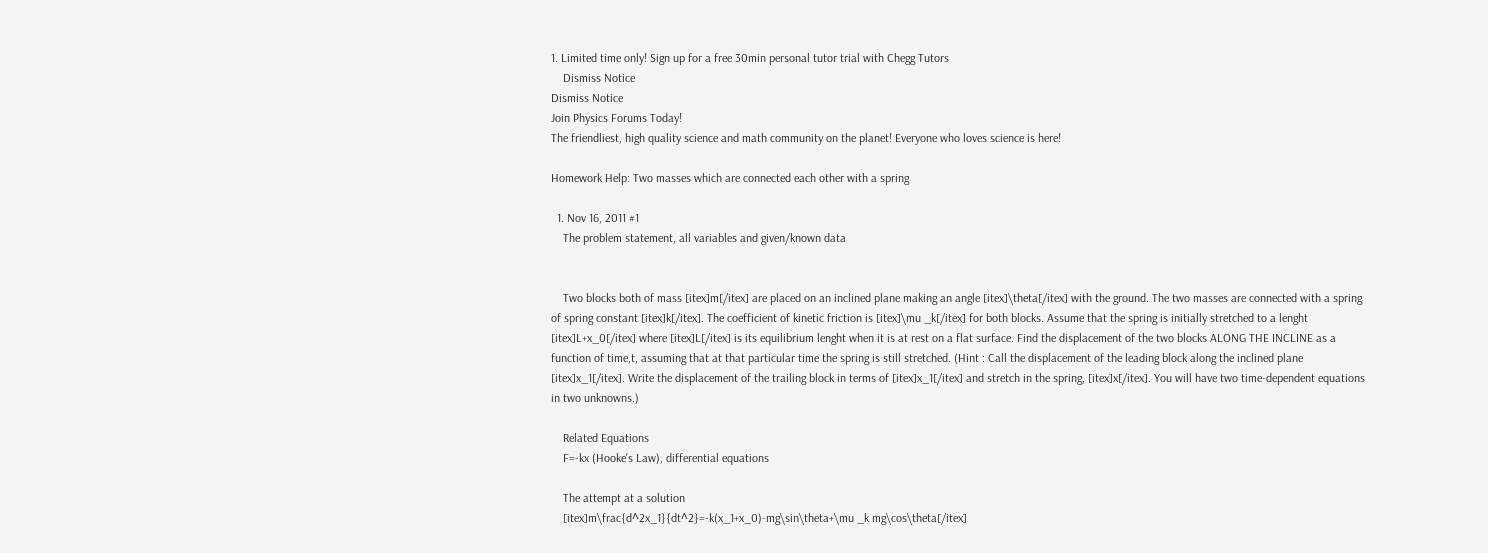1. Limited time only! Sign up for a free 30min personal tutor trial with Chegg Tutors
    Dismiss Notice
Dismiss Notice
Join Physics Forums Today!
The friendliest, high quality science and math community on the planet! Everyone who loves science is here!

Homework Help: Two masses which are connected each other with a spring

  1. Nov 16, 2011 #1
    The problem statement, all variables and given/known data


    Two blocks both of mass [itex]m[/itex] are placed on an inclined plane making an angle [itex]\theta[/itex] with the ground. The two masses are connected with a spring of spring constant [itex]k[/itex]. The coefficient of kinetic friction is [itex]\mu _k[/itex] for both blocks. Assume that the spring is initially stretched to a lenght [itex]L+x_0[/itex] where [itex]L[/itex] is its equilibrium lenght when it is at rest on a flat surface. Find the displacement of the two blocks ALONG THE INCLINE as a function of time,t, assuming that at that particular time the spring is still stretched. (Hint : Call the displacement of the leading block along the inclined plane [itex]x_1[/itex]. Write the displacement of the trailing block in terms of [itex]x_1[/itex] and stretch in the spring, [itex]x[/itex]. You will have two time-dependent equations in two unknowns.)

    Related Equations
    F=-kx (Hooke's Law), differential equations

    The attempt at a solution
    [itex]m\frac{d^2x_1}{dt^2}=-k(x_1+x_0)-mg\sin\theta+\mu _k mg\cos\theta[/itex]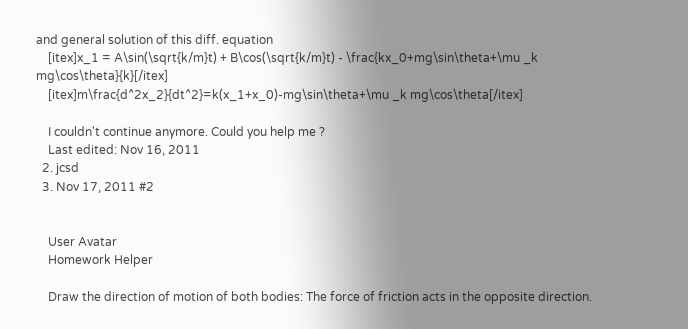and general solution of this diff. equation
    [itex]x_1 = A\sin(\sqrt{k/m}t) + B\cos(\sqrt{k/m}t) - \frac{kx_0+mg\sin\theta+\mu _k mg\cos\theta}{k}[/itex]
    [itex]m\frac{d^2x_2}{dt^2}=k(x_1+x_0)-mg\sin\theta+\mu _k mg\cos\theta[/itex]

    I couldn't continue anymore. Could you help me ?
    Last edited: Nov 16, 2011
  2. jcsd
  3. Nov 17, 2011 #2


    User Avatar
    Homework Helper

    Draw the direction of motion of both bodies: The force of friction acts in the opposite direction.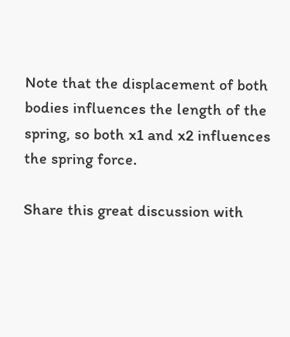Note that the displacement of both bodies influences the length of the spring, so both x1 and x2 influences the spring force.

Share this great discussion with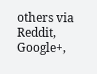others via Reddit, Google+,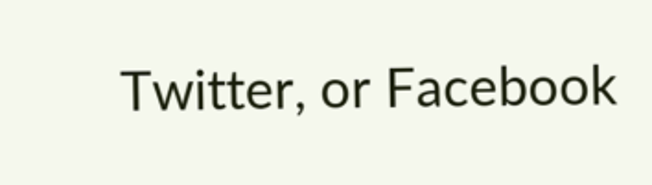Twitter, or Facebook